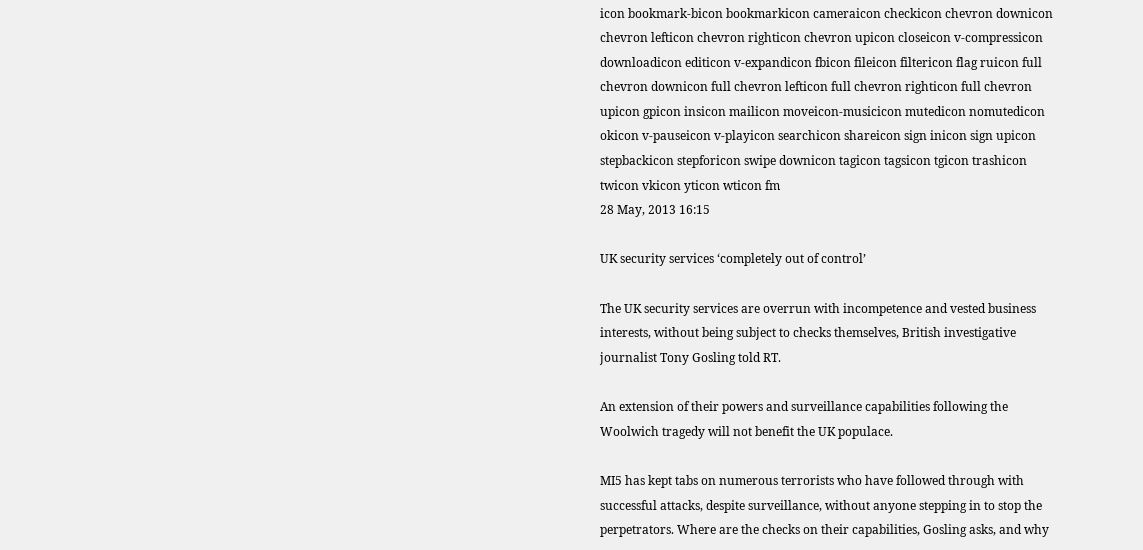icon bookmark-bicon bookmarkicon cameraicon checkicon chevron downicon chevron lefticon chevron righticon chevron upicon closeicon v-compressicon downloadicon editicon v-expandicon fbicon fileicon filtericon flag ruicon full chevron downicon full chevron lefticon full chevron righticon full chevron upicon gpicon insicon mailicon moveicon-musicicon mutedicon nomutedicon okicon v-pauseicon v-playicon searchicon shareicon sign inicon sign upicon stepbackicon stepforicon swipe downicon tagicon tagsicon tgicon trashicon twicon vkicon yticon wticon fm
28 May, 2013 16:15

UK security services ‘completely out of control’

The UK security services are overrun with incompetence and vested business interests, without being subject to checks themselves, British investigative journalist Tony Gosling told RT.

An extension of their powers and surveillance capabilities following the Woolwich tragedy will not benefit the UK populace.

MI5 has kept tabs on numerous terrorists who have followed through with successful attacks, despite surveillance, without anyone stepping in to stop the perpetrators. Where are the checks on their capabilities, Gosling asks, and why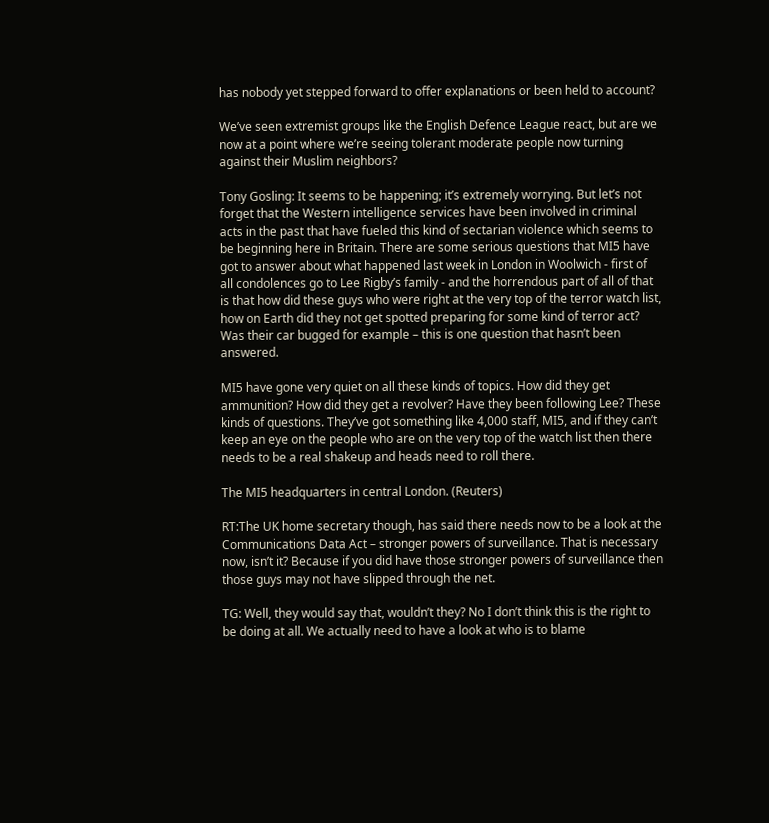has nobody yet stepped forward to offer explanations or been held to account?

We’ve seen extremist groups like the English Defence League react, but are we now at a point where we’re seeing tolerant moderate people now turning against their Muslim neighbors?

Tony Gosling: It seems to be happening; it’s extremely worrying. But let’s not forget that the Western intelligence services have been involved in criminal acts in the past that have fueled this kind of sectarian violence which seems to be beginning here in Britain. There are some serious questions that MI5 have got to answer about what happened last week in London in Woolwich - first of all condolences go to Lee Rigby’s family - and the horrendous part of all of that is that how did these guys who were right at the very top of the terror watch list, how on Earth did they not get spotted preparing for some kind of terror act? Was their car bugged for example – this is one question that hasn’t been answered.

MI5 have gone very quiet on all these kinds of topics. How did they get ammunition? How did they get a revolver? Have they been following Lee? These kinds of questions. They’ve got something like 4,000 staff, MI5, and if they can’t keep an eye on the people who are on the very top of the watch list then there needs to be a real shakeup and heads need to roll there.

The MI5 headquarters in central London. (Reuters)

RT:The UK home secretary though, has said there needs now to be a look at the Communications Data Act – stronger powers of surveillance. That is necessary now, isn’t it? Because if you did have those stronger powers of surveillance then those guys may not have slipped through the net.

TG: Well, they would say that, wouldn’t they? No I don’t think this is the right to be doing at all. We actually need to have a look at who is to blame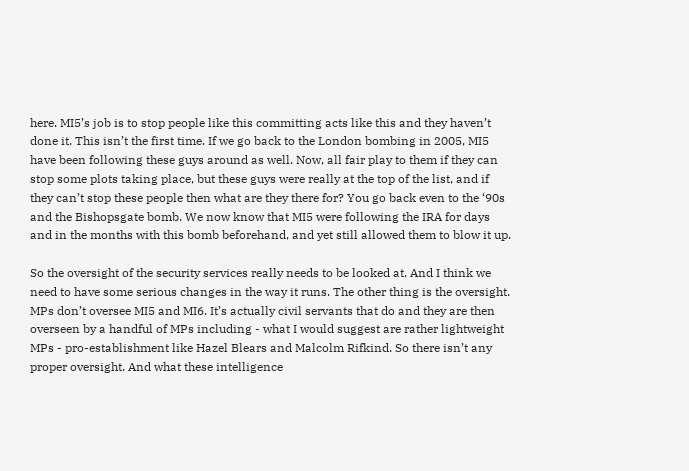here. MI5’s job is to stop people like this committing acts like this and they haven’t done it. This isn’t the first time. If we go back to the London bombing in 2005, MI5 have been following these guys around as well. Now, all fair play to them if they can stop some plots taking place, but these guys were really at the top of the list, and if they can’t stop these people then what are they there for? You go back even to the ‘90s and the Bishopsgate bomb. We now know that MI5 were following the IRA for days and in the months with this bomb beforehand, and yet still allowed them to blow it up.

So the oversight of the security services really needs to be looked at. And I think we need to have some serious changes in the way it runs. The other thing is the oversight. MPs don’t oversee MI5 and MI6. It’s actually civil servants that do and they are then overseen by a handful of MPs including - what I would suggest are rather lightweight MPs - pro-establishment like Hazel Blears and Malcolm Rifkind. So there isn’t any proper oversight. And what these intelligence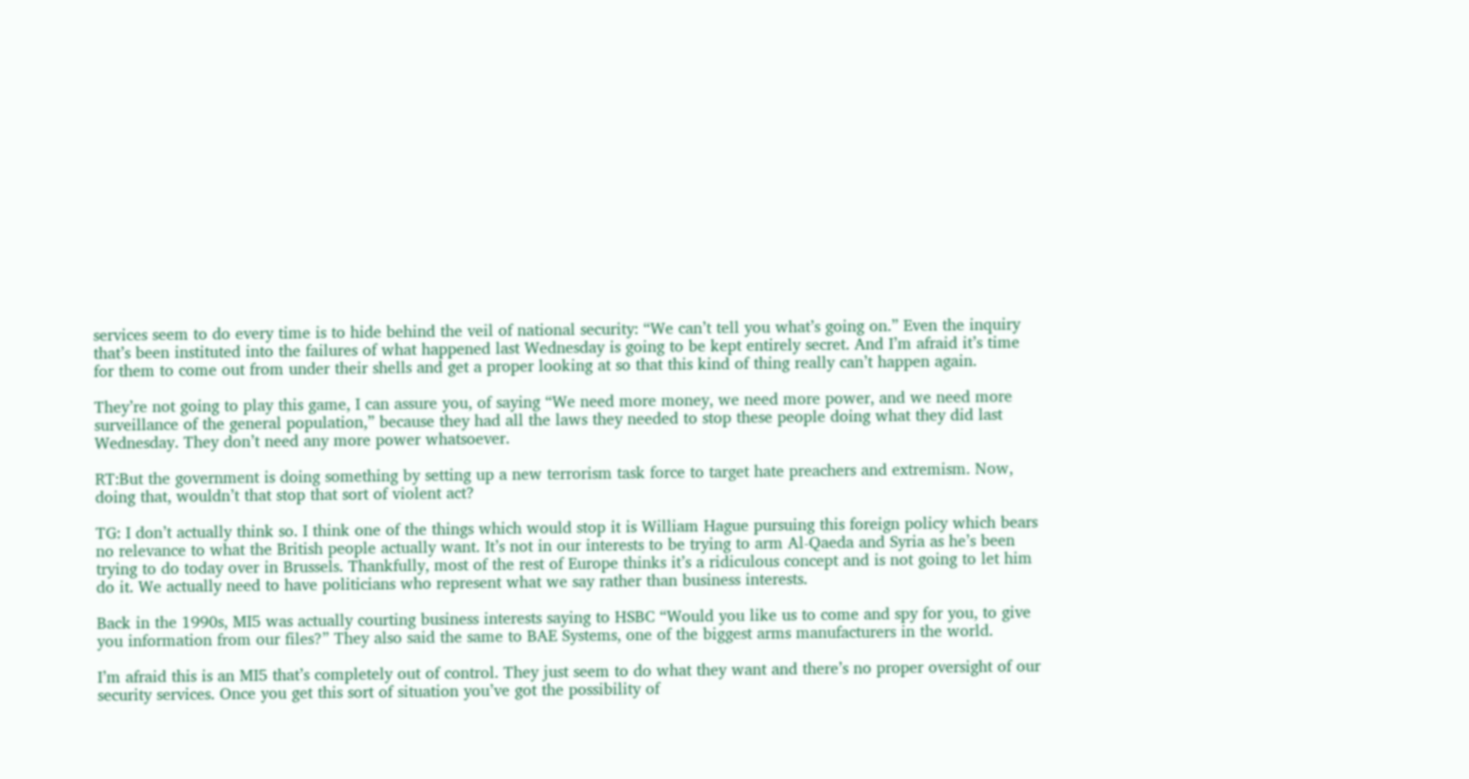services seem to do every time is to hide behind the veil of national security: “We can’t tell you what’s going on.” Even the inquiry that’s been instituted into the failures of what happened last Wednesday is going to be kept entirely secret. And I’m afraid it’s time for them to come out from under their shells and get a proper looking at so that this kind of thing really can’t happen again.

They’re not going to play this game, I can assure you, of saying “We need more money, we need more power, and we need more surveillance of the general population,” because they had all the laws they needed to stop these people doing what they did last Wednesday. They don’t need any more power whatsoever.

RT:But the government is doing something by setting up a new terrorism task force to target hate preachers and extremism. Now, doing that, wouldn’t that stop that sort of violent act?

TG: I don’t actually think so. I think one of the things which would stop it is William Hague pursuing this foreign policy which bears no relevance to what the British people actually want. It’s not in our interests to be trying to arm Al-Qaeda and Syria as he’s been trying to do today over in Brussels. Thankfully, most of the rest of Europe thinks it’s a ridiculous concept and is not going to let him do it. We actually need to have politicians who represent what we say rather than business interests.

Back in the 1990s, MI5 was actually courting business interests saying to HSBC “Would you like us to come and spy for you, to give you information from our files?” They also said the same to BAE Systems, one of the biggest arms manufacturers in the world.

I’m afraid this is an MI5 that’s completely out of control. They just seem to do what they want and there’s no proper oversight of our security services. Once you get this sort of situation you’ve got the possibility of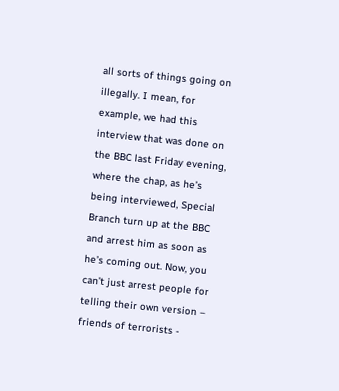all sorts of things going on illegally. I mean, for example, we had this interview that was done on the BBC last Friday evening, where the chap, as he’s being interviewed, Special Branch turn up at the BBC and arrest him as soon as he’s coming out. Now, you can’t just arrest people for telling their own version – friends of terrorists -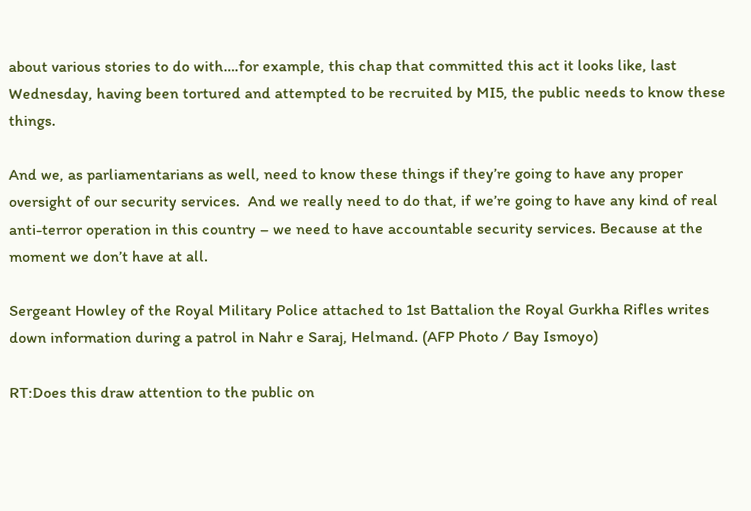about various stories to do with….for example, this chap that committed this act it looks like, last Wednesday, having been tortured and attempted to be recruited by MI5, the public needs to know these things.

And we, as parliamentarians as well, need to know these things if they’re going to have any proper oversight of our security services.  And we really need to do that, if we’re going to have any kind of real anti-terror operation in this country – we need to have accountable security services. Because at the moment we don’t have at all.

Sergeant Howley of the Royal Military Police attached to 1st Battalion the Royal Gurkha Rifles writes down information during a patrol in Nahr e Saraj, Helmand. (AFP Photo / Bay Ismoyo)

RT:Does this draw attention to the public on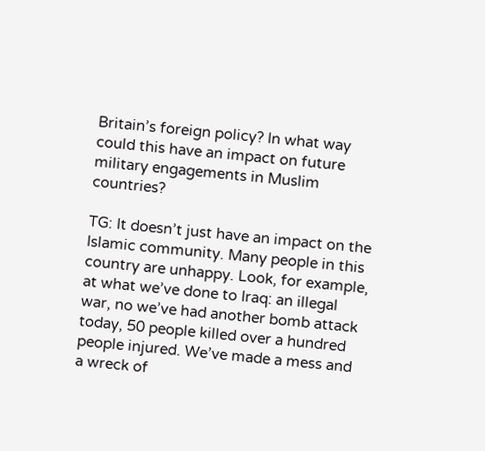Britain’s foreign policy? In what way could this have an impact on future military engagements in Muslim countries?

TG: It doesn’t just have an impact on the Islamic community. Many people in this country are unhappy. Look, for example, at what we’ve done to Iraq: an illegal war, no we’ve had another bomb attack today, 50 people killed over a hundred people injured. We’ve made a mess and a wreck of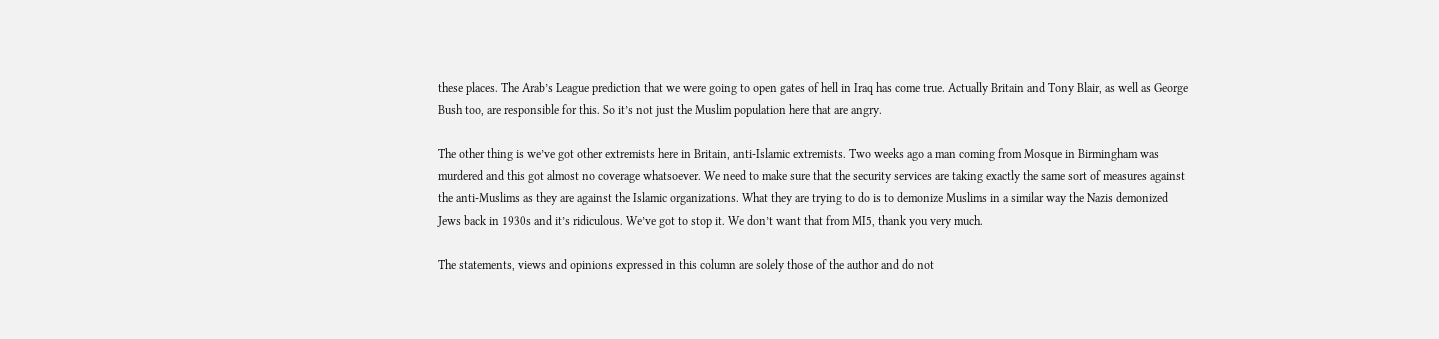these places. The Arab’s League prediction that we were going to open gates of hell in Iraq has come true. Actually Britain and Tony Blair, as well as George Bush too, are responsible for this. So it’s not just the Muslim population here that are angry.

The other thing is we’ve got other extremists here in Britain, anti-Islamic extremists. Two weeks ago a man coming from Mosque in Birmingham was murdered and this got almost no coverage whatsoever. We need to make sure that the security services are taking exactly the same sort of measures against the anti-Muslims as they are against the Islamic organizations. What they are trying to do is to demonize Muslims in a similar way the Nazis demonized Jews back in 1930s and it’s ridiculous. We’ve got to stop it. We don’t want that from MI5, thank you very much.

The statements, views and opinions expressed in this column are solely those of the author and do not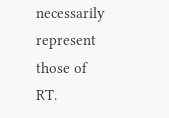necessarily represent those of RT.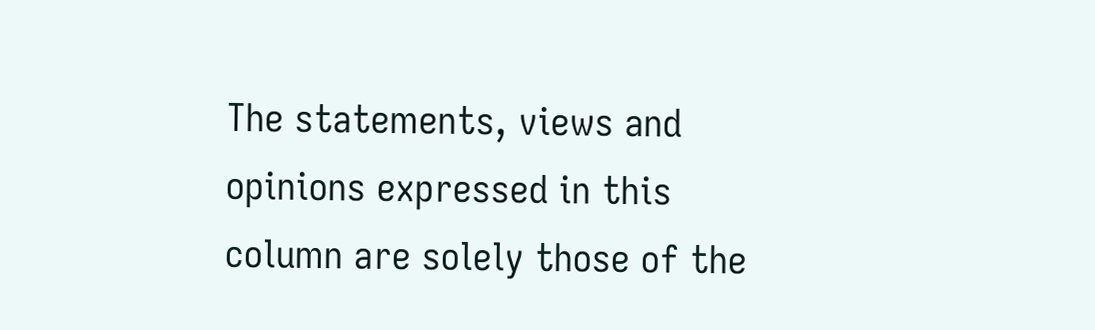The statements, views and opinions expressed in this column are solely those of the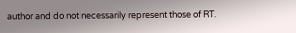author and do not necessarily represent those of RT.